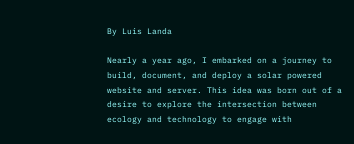By Luis Landa

Nearly a year ago, I embarked on a journey to build, document, and deploy a solar powered website and server. This idea was born out of a desire to explore the intersection between ecology and technology to engage with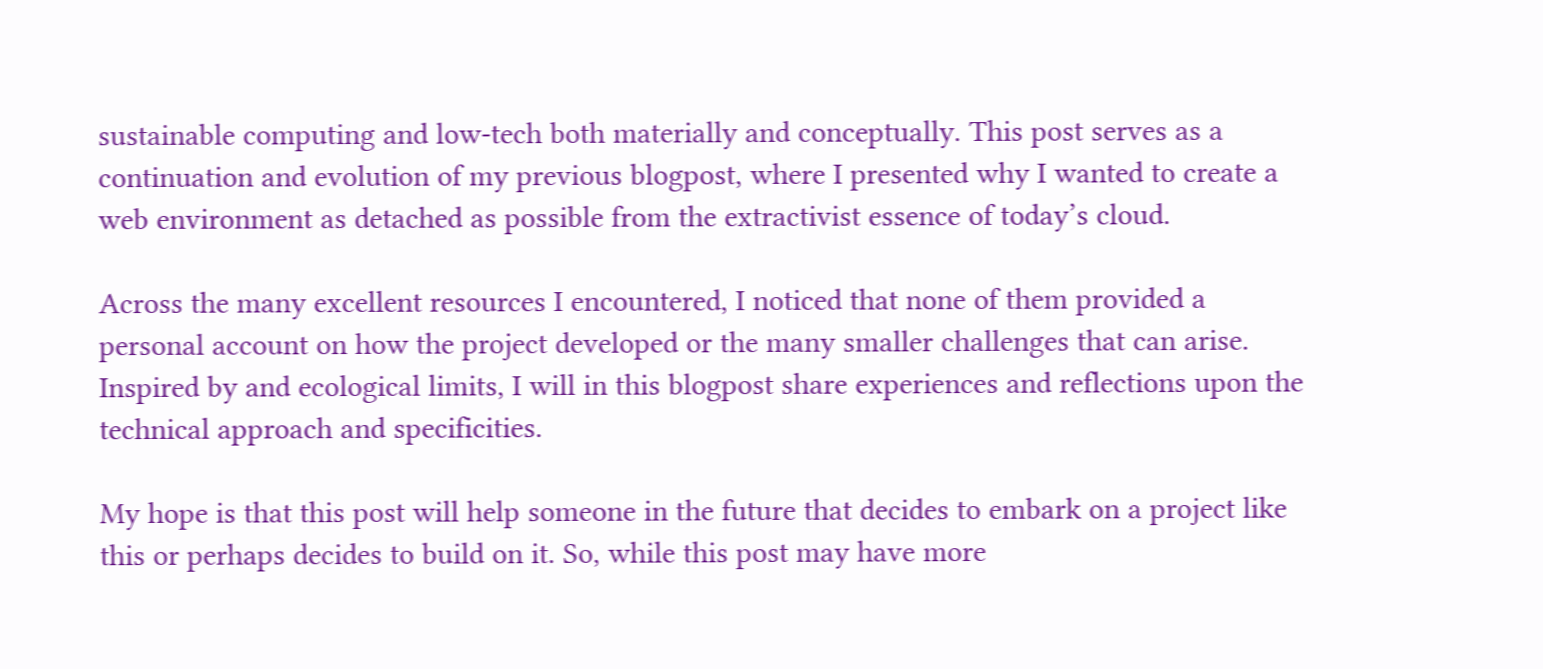sustainable computing and low-tech both materially and conceptually. This post serves as a continuation and evolution of my previous blogpost, where I presented why I wanted to create a web environment as detached as possible from the extractivist essence of today’s cloud.

Across the many excellent resources I encountered, I noticed that none of them provided a personal account on how the project developed or the many smaller challenges that can arise. Inspired by and ecological limits, I will in this blogpost share experiences and reflections upon the technical approach and specificities.

My hope is that this post will help someone in the future that decides to embark on a project like this or perhaps decides to build on it. So, while this post may have more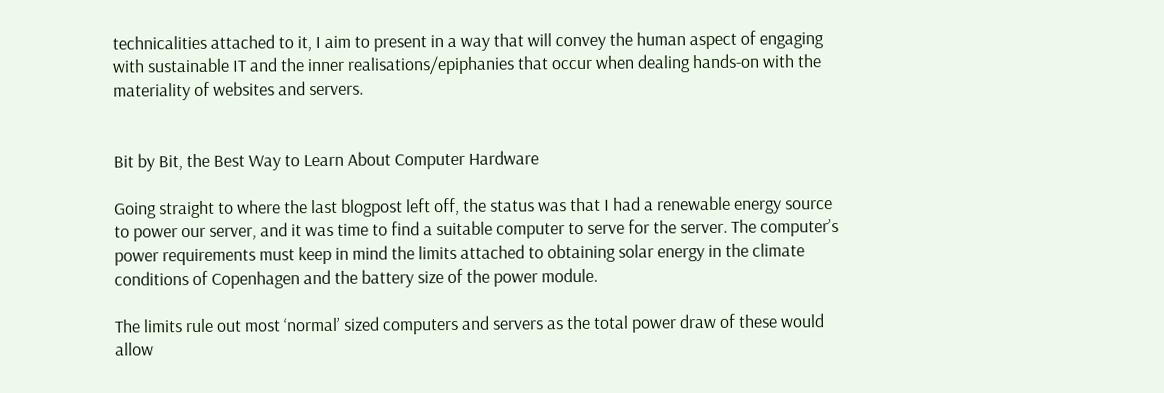technicalities attached to it, I aim to present in a way that will convey the human aspect of engaging with sustainable IT and the inner realisations/epiphanies that occur when dealing hands-on with the materiality of websites and servers.


Bit by Bit, the Best Way to Learn About Computer Hardware

Going straight to where the last blogpost left off, the status was that I had a renewable energy source to power our server, and it was time to find a suitable computer to serve for the server. The computer’s power requirements must keep in mind the limits attached to obtaining solar energy in the climate conditions of Copenhagen and the battery size of the power module.

The limits rule out most ‘normal’ sized computers and servers as the total power draw of these would allow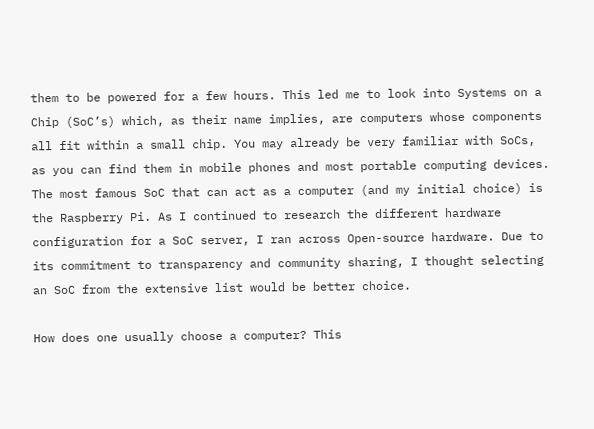them to be powered for a few hours. This led me to look into Systems on a Chip (SoC’s) which, as their name implies, are computers whose components all fit within a small chip. You may already be very familiar with SoCs, as you can find them in mobile phones and most portable computing devices. The most famous SoC that can act as a computer (and my initial choice) is the Raspberry Pi. As I continued to research the different hardware configuration for a SoC server, I ran across Open-source hardware. Due to its commitment to transparency and community sharing, I thought selecting an SoC from the extensive list would be better choice.

How does one usually choose a computer? This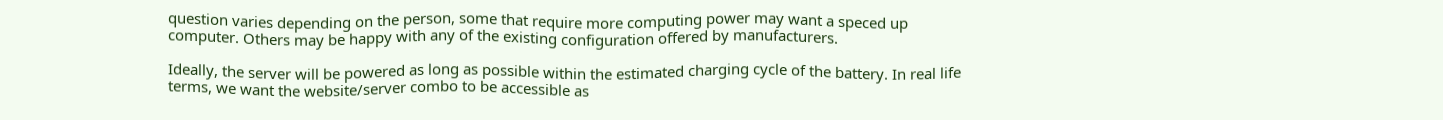question varies depending on the person, some that require more computing power may want a speced up computer. Others may be happy with any of the existing configuration offered by manufacturers.

Ideally, the server will be powered as long as possible within the estimated charging cycle of the battery. In real life terms, we want the website/server combo to be accessible as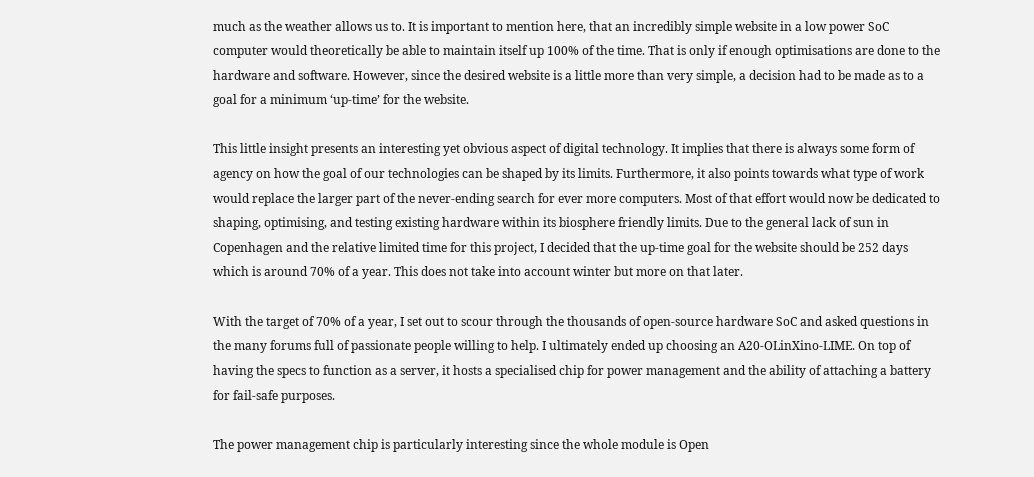much as the weather allows us to. It is important to mention here, that an incredibly simple website in a low power SoC computer would theoretically be able to maintain itself up 100% of the time. That is only if enough optimisations are done to the hardware and software. However, since the desired website is a little more than very simple, a decision had to be made as to a goal for a minimum ‘up-time’ for the website.

This little insight presents an interesting yet obvious aspect of digital technology. It implies that there is always some form of agency on how the goal of our technologies can be shaped by its limits. Furthermore, it also points towards what type of work would replace the larger part of the never-ending search for ever more computers. Most of that effort would now be dedicated to shaping, optimising, and testing existing hardware within its biosphere friendly limits. Due to the general lack of sun in Copenhagen and the relative limited time for this project, I decided that the up-time goal for the website should be 252 days which is around 70% of a year. This does not take into account winter but more on that later.

With the target of 70% of a year, I set out to scour through the thousands of open-source hardware SoC and asked questions in the many forums full of passionate people willing to help. I ultimately ended up choosing an A20-OLinXino-LIME. On top of having the specs to function as a server, it hosts a specialised chip for power management and the ability of attaching a battery for fail-safe purposes.

The power management chip is particularly interesting since the whole module is Open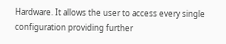Hardware. It allows the user to access every single configuration providing further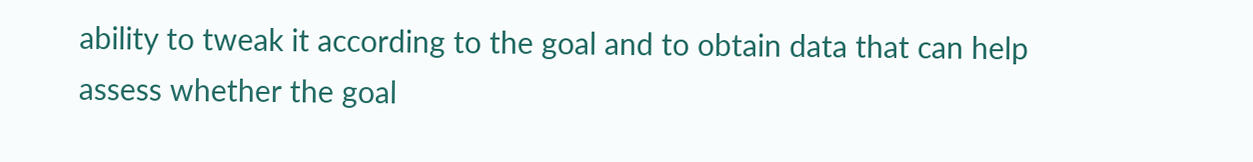ability to tweak it according to the goal and to obtain data that can help assess whether the goal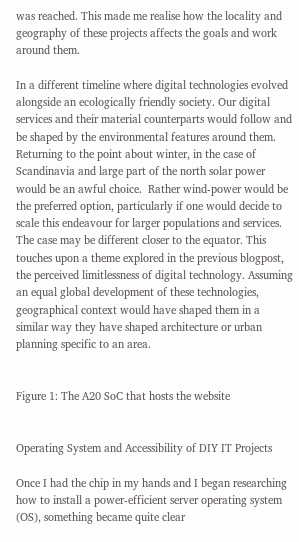was reached. This made me realise how the locality and geography of these projects affects the goals and work around them.

In a different timeline where digital technologies evolved alongside an ecologically friendly society. Our digital services and their material counterparts would follow and be shaped by the environmental features around them. Returning to the point about winter, in the case of Scandinavia and large part of the north solar power would be an awful choice.  Rather wind-power would be the preferred option, particularly if one would decide to scale this endeavour for larger populations and services. The case may be different closer to the equator. This touches upon a theme explored in the previous blogpost, the perceived limitlessness of digital technology. Assuming an equal global development of these technologies, geographical context would have shaped them in a similar way they have shaped architecture or urban planning specific to an area.


Figure 1: The A20 SoC that hosts the website


Operating System and Accessibility of DIY IT Projects

Once I had the chip in my hands and I began researching how to install a power-efficient server operating system (OS), something became quite clear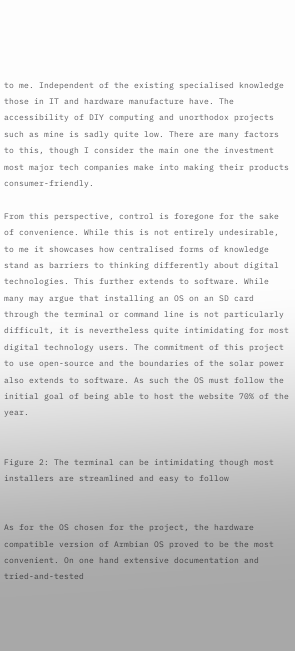to me. Independent of the existing specialised knowledge those in IT and hardware manufacture have. The accessibility of DIY computing and unorthodox projects such as mine is sadly quite low. There are many factors to this, though I consider the main one the investment most major tech companies make into making their products consumer-friendly.

From this perspective, control is foregone for the sake of convenience. While this is not entirely undesirable, to me it showcases how centralised forms of knowledge stand as barriers to thinking differently about digital technologies. This further extends to software. While many may argue that installing an OS on an SD card through the terminal or command line is not particularly difficult, it is nevertheless quite intimidating for most digital technology users. The commitment of this project to use open-source and the boundaries of the solar power also extends to software. As such the OS must follow the initial goal of being able to host the website 70% of the year.


Figure 2: The terminal can be intimidating though most installers are streamlined and easy to follow


As for the OS chosen for the project, the hardware compatible version of Armbian OS proved to be the most convenient. On one hand extensive documentation and tried-and-tested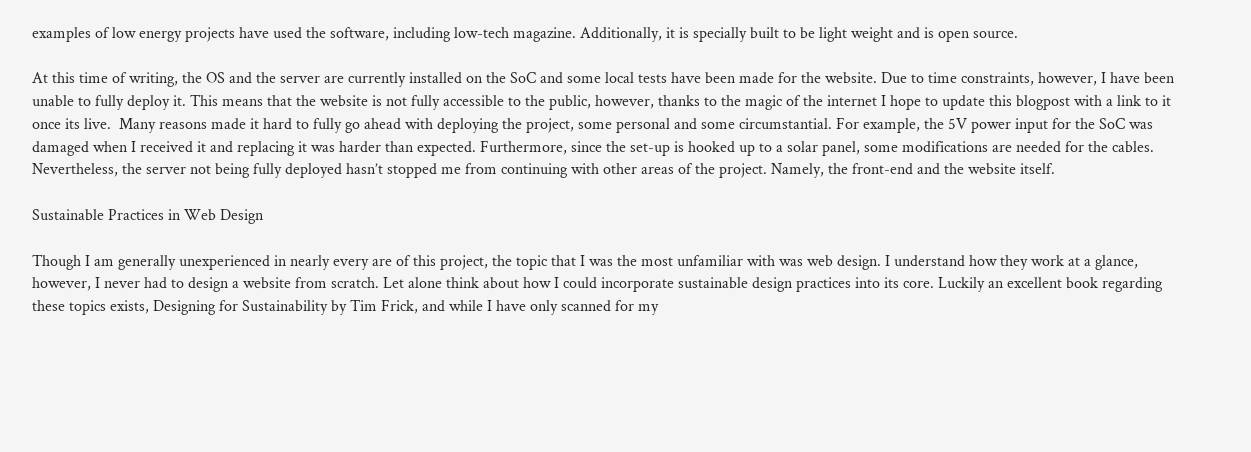examples of low energy projects have used the software, including low-tech magazine. Additionally, it is specially built to be light weight and is open source.

At this time of writing, the OS and the server are currently installed on the SoC and some local tests have been made for the website. Due to time constraints, however, I have been unable to fully deploy it. This means that the website is not fully accessible to the public, however, thanks to the magic of the internet I hope to update this blogpost with a link to it once its live.  Many reasons made it hard to fully go ahead with deploying the project, some personal and some circumstantial. For example, the 5V power input for the SoC was damaged when I received it and replacing it was harder than expected. Furthermore, since the set-up is hooked up to a solar panel, some modifications are needed for the cables. Nevertheless, the server not being fully deployed hasn’t stopped me from continuing with other areas of the project. Namely, the front-end and the website itself.

Sustainable Practices in Web Design

Though I am generally unexperienced in nearly every are of this project, the topic that I was the most unfamiliar with was web design. I understand how they work at a glance, however, I never had to design a website from scratch. Let alone think about how I could incorporate sustainable design practices into its core. Luckily an excellent book regarding these topics exists, Designing for Sustainability by Tim Frick, and while I have only scanned for my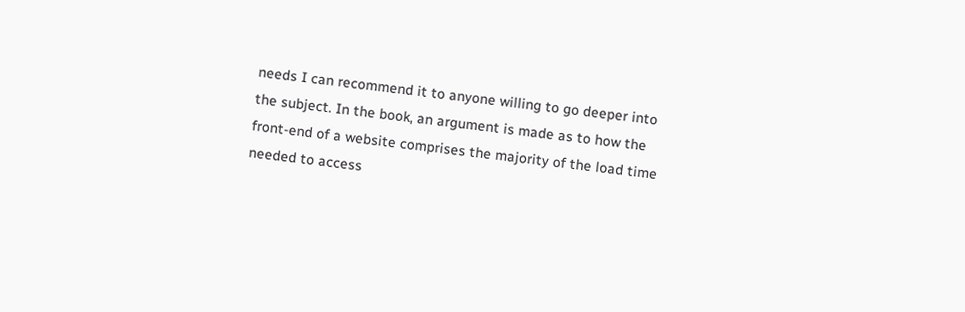needs I can recommend it to anyone willing to go deeper into the subject. In the book, an argument is made as to how the front-end of a website comprises the majority of the load time needed to access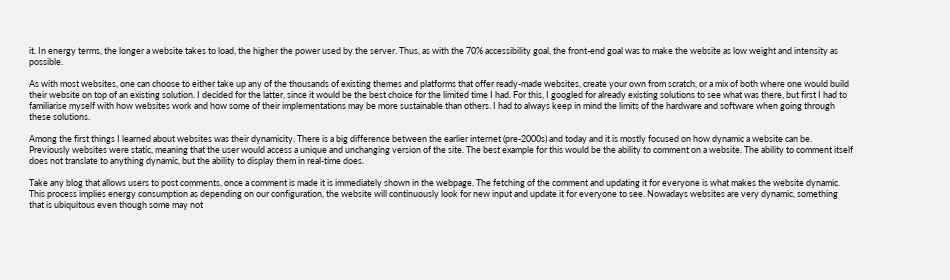it. In energy terms, the longer a website takes to load, the higher the power used by the server. Thus, as with the 70% accessibility goal, the front-end goal was to make the website as low weight and intensity as possible.

As with most websites, one can choose to either take up any of the thousands of existing themes and platforms that offer ready-made websites, create your own from scratch, or a mix of both where one would build their website on top of an existing solution. I decided for the latter, since it would be the best choice for the limited time I had. For this, I googled for already existing solutions to see what was there, but first I had to familiarise myself with how websites work and how some of their implementations may be more sustainable than others. I had to always keep in mind the limits of the hardware and software when going through these solutions.

Among the first things I learned about websites was their dynamicity. There is a big difference between the earlier internet (pre-2000s) and today and it is mostly focused on how dynamic a website can be. Previously websites were static, meaning that the user would access a unique and unchanging version of the site. The best example for this would be the ability to comment on a website. The ability to comment itself does not translate to anything dynamic, but the ability to display them in real-time does.

Take any blog that allows users to post comments, once a comment is made it is immediately shown in the webpage. The fetching of the comment and updating it for everyone is what makes the website dynamic. This process implies energy consumption as depending on our configuration, the website will continuously look for new input and update it for everyone to see. Nowadays websites are very dynamic, something that is ubiquitous even though some may not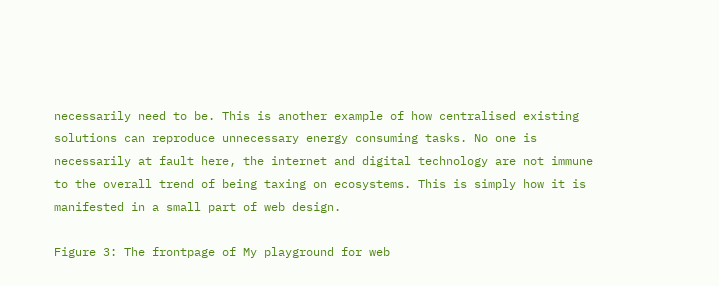necessarily need to be. This is another example of how centralised existing solutions can reproduce unnecessary energy consuming tasks. No one is necessarily at fault here, the internet and digital technology are not immune to the overall trend of being taxing on ecosystems. This is simply how it is manifested in a small part of web design.

Figure 3: The frontpage of My playground for web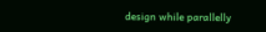design while parallelly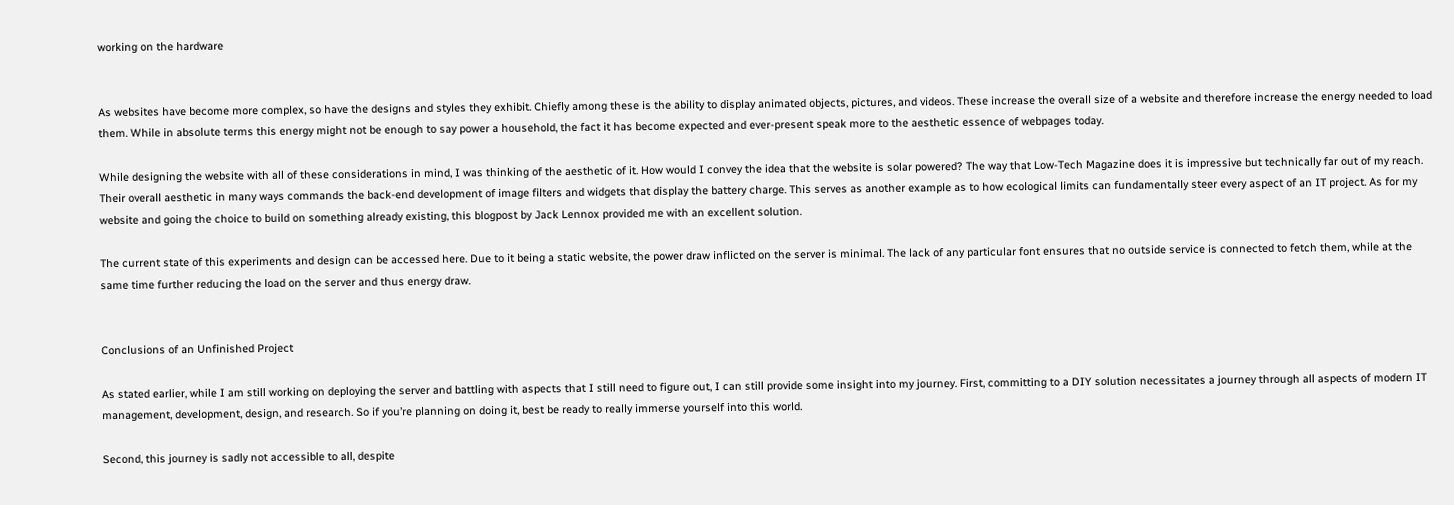working on the hardware


As websites have become more complex, so have the designs and styles they exhibit. Chiefly among these is the ability to display animated objects, pictures, and videos. These increase the overall size of a website and therefore increase the energy needed to load them. While in absolute terms this energy might not be enough to say power a household, the fact it has become expected and ever-present speak more to the aesthetic essence of webpages today.

While designing the website with all of these considerations in mind, I was thinking of the aesthetic of it. How would I convey the idea that the website is solar powered? The way that Low-Tech Magazine does it is impressive but technically far out of my reach. Their overall aesthetic in many ways commands the back-end development of image filters and widgets that display the battery charge. This serves as another example as to how ecological limits can fundamentally steer every aspect of an IT project. As for my website and going the choice to build on something already existing, this blogpost by Jack Lennox provided me with an excellent solution.

The current state of this experiments and design can be accessed here. Due to it being a static website, the power draw inflicted on the server is minimal. The lack of any particular font ensures that no outside service is connected to fetch them, while at the same time further reducing the load on the server and thus energy draw.


Conclusions of an Unfinished Project

As stated earlier, while I am still working on deploying the server and battling with aspects that I still need to figure out, I can still provide some insight into my journey. First, committing to a DIY solution necessitates a journey through all aspects of modern IT management, development, design, and research. So if you’re planning on doing it, best be ready to really immerse yourself into this world.

Second, this journey is sadly not accessible to all, despite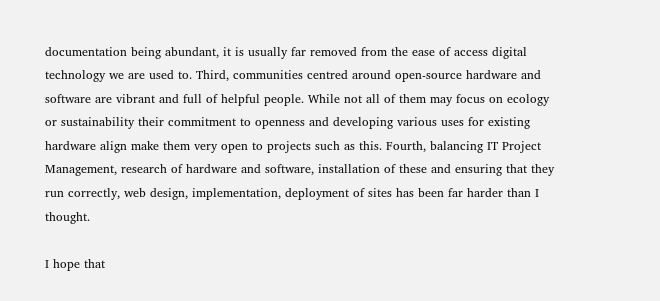documentation being abundant, it is usually far removed from the ease of access digital technology we are used to. Third, communities centred around open-source hardware and software are vibrant and full of helpful people. While not all of them may focus on ecology or sustainability their commitment to openness and developing various uses for existing hardware align make them very open to projects such as this. Fourth, balancing IT Project Management, research of hardware and software, installation of these and ensuring that they run correctly, web design, implementation, deployment of sites has been far harder than I thought.

I hope that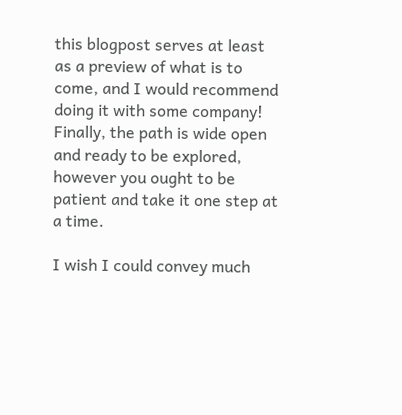this blogpost serves at least as a preview of what is to come, and I would recommend doing it with some company! Finally, the path is wide open and ready to be explored, however you ought to be patient and take it one step at a time.

I wish I could convey much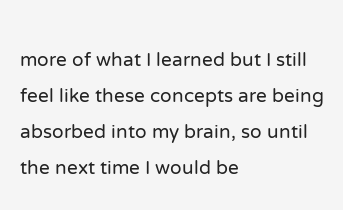more of what I learned but I still feel like these concepts are being absorbed into my brain, so until the next time I would be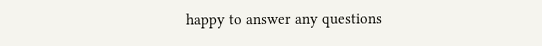happy to answer any questions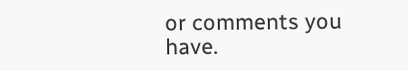or comments you have.